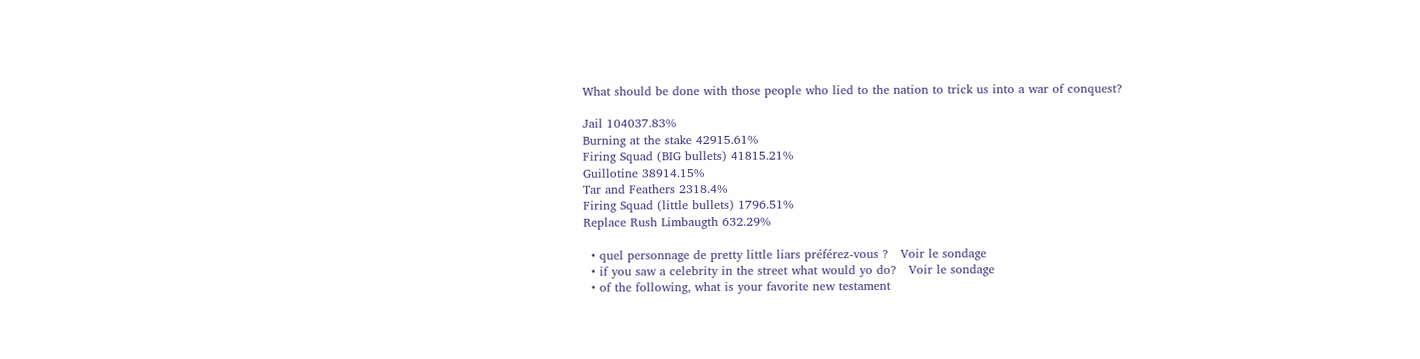What should be done with those people who lied to the nation to trick us into a war of conquest?

Jail 104037.83%
Burning at the stake 42915.61%
Firing Squad (BIG bullets) 41815.21%
Guillotine 38914.15%
Tar and Feathers 2318.4%
Firing Squad (little bullets) 1796.51%
Replace Rush Limbaugth 632.29%

  • quel personnage de pretty little liars préférez-vous ?   Voir le sondage
  • if you saw a celebrity in the street what would yo do?   Voir le sondage
  • of the following, what is your favorite new testament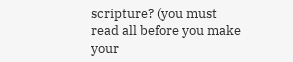scripture? (you must read all before you make your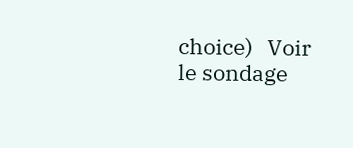choice)   Voir le sondage